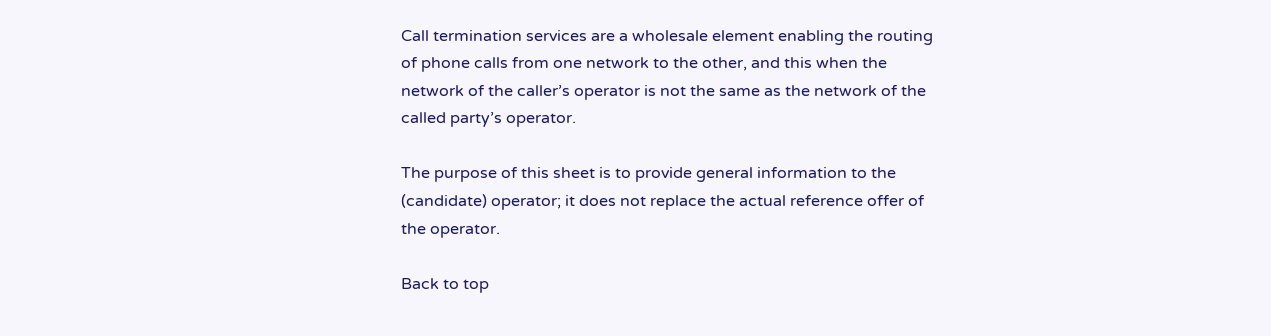Call termination services are a wholesale element enabling the routing of phone calls from one network to the other, and this when the network of the caller’s operator is not the same as the network of the called party’s operator.

The purpose of this sheet is to provide general information to the (candidate) operator; it does not replace the actual reference offer of the operator.

Back to top